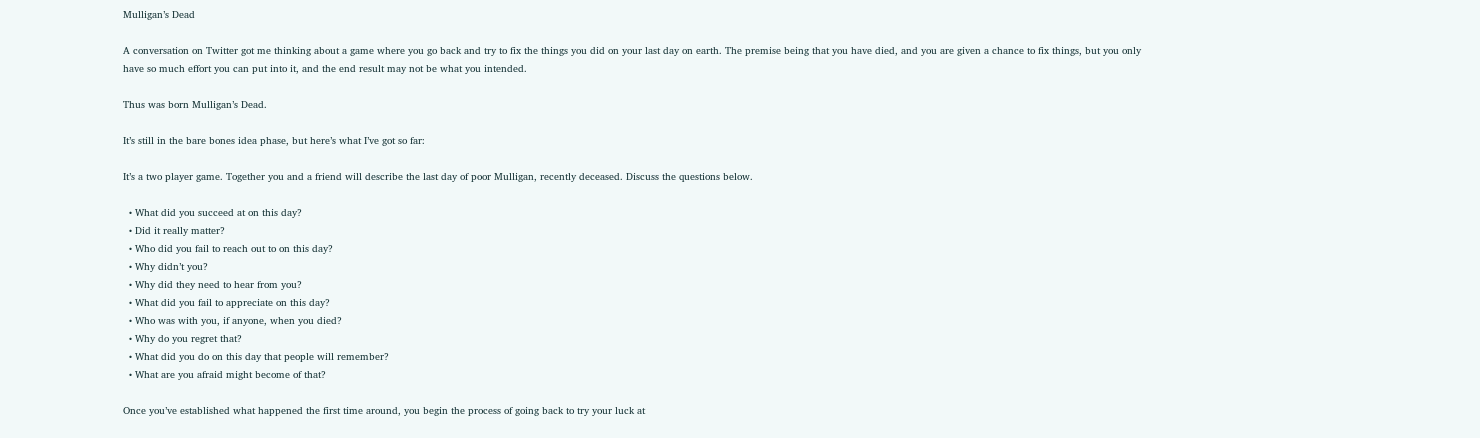Mulligan’s Dead

A conversation on Twitter got me thinking about a game where you go back and try to fix the things you did on your last day on earth. The premise being that you have died, and you are given a chance to fix things, but you only have so much effort you can put into it, and the end result may not be what you intended.

Thus was born Mulligan’s Dead.

It’s still in the bare bones idea phase, but here’s what I’ve got so far:

It’s a two player game. Together you and a friend will describe the last day of poor Mulligan, recently deceased. Discuss the questions below.

  • What did you succeed at on this day?
  • Did it really matter?
  • Who did you fail to reach out to on this day?
  • Why didn’t you?
  • Why did they need to hear from you?
  • What did you fail to appreciate on this day?
  • Who was with you, if anyone, when you died?
  • Why do you regret that?
  • What did you do on this day that people will remember?
  • What are you afraid might become of that?

Once you’ve established what happened the first time around, you begin the process of going back to try your luck at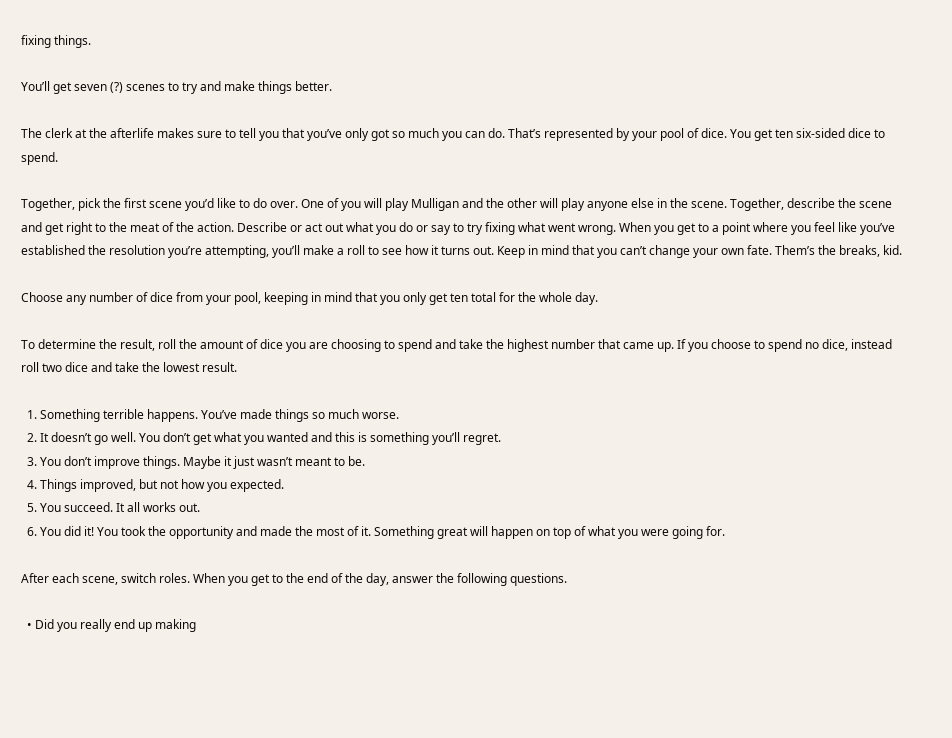fixing things.

You’ll get seven (?) scenes to try and make things better.

The clerk at the afterlife makes sure to tell you that you’ve only got so much you can do. That’s represented by your pool of dice. You get ten six-sided dice to spend.

Together, pick the first scene you’d like to do over. One of you will play Mulligan and the other will play anyone else in the scene. Together, describe the scene and get right to the meat of the action. Describe or act out what you do or say to try fixing what went wrong. When you get to a point where you feel like you’ve established the resolution you’re attempting, you’ll make a roll to see how it turns out. Keep in mind that you can’t change your own fate. Them’s the breaks, kid.

Choose any number of dice from your pool, keeping in mind that you only get ten total for the whole day.

To determine the result, roll the amount of dice you are choosing to spend and take the highest number that came up. If you choose to spend no dice, instead roll two dice and take the lowest result.

  1. Something terrible happens. You’ve made things so much worse.
  2. It doesn’t go well. You don’t get what you wanted and this is something you’ll regret.
  3. You don’t improve things. Maybe it just wasn’t meant to be.
  4. Things improved, but not how you expected.
  5. You succeed. It all works out.
  6. You did it! You took the opportunity and made the most of it. Something great will happen on top of what you were going for.

After each scene, switch roles. When you get to the end of the day, answer the following questions.

  • Did you really end up making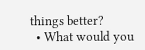things better?
  • What would you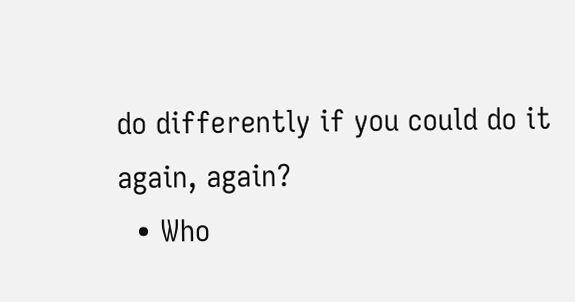do differently if you could do it again, again?
  • Who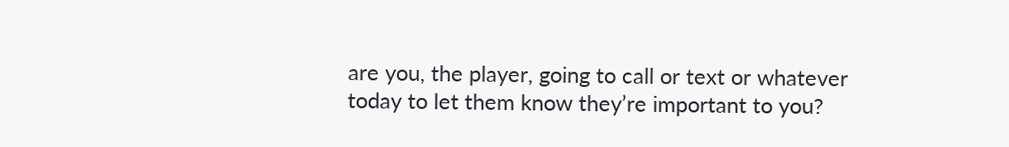are you, the player, going to call or text or whatever today to let them know they’re important to you?